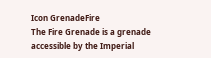Icon GrenadeFire
The Fire Grenade is a grenade accessible by the Imperial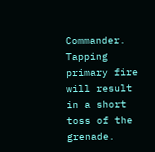Commander. Tapping primary fire will result in a short toss of the grenade.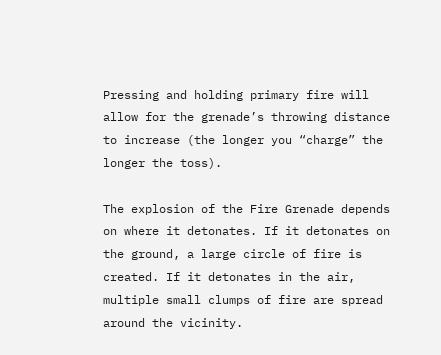Pressing and holding primary fire will allow for the grenade’s throwing distance to increase (the longer you “charge” the longer the toss).

The explosion of the Fire Grenade depends on where it detonates. If it detonates on the ground, a large circle of fire is created. If it detonates in the air, multiple small clumps of fire are spread around the vicinity.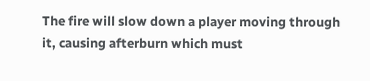The fire will slow down a player moving through it, causing afterburn which must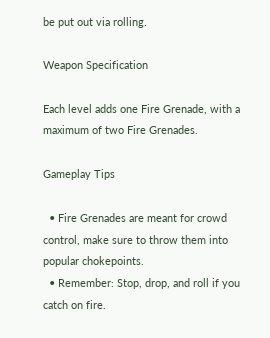be put out via rolling.

Weapon Specification

Each level adds one Fire Grenade, with a maximum of two Fire Grenades.

Gameplay Tips

  • Fire Grenades are meant for crowd control, make sure to throw them into popular chokepoints.
  • Remember: Stop, drop, and roll if you catch on fire.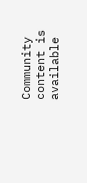Community content is available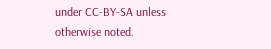under CC-BY-SA unless otherwise noted.